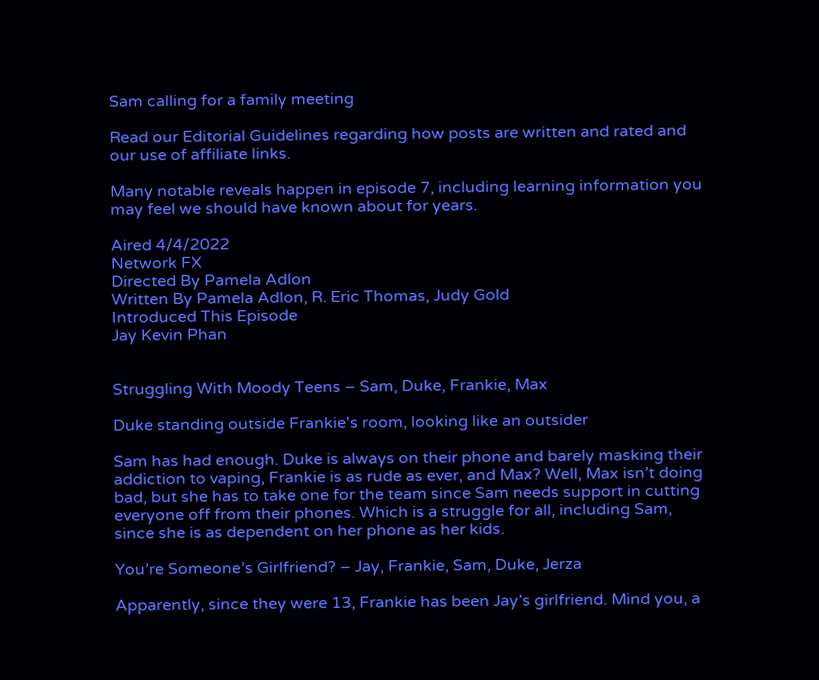Sam calling for a family meeting

Read our Editorial Guidelines regarding how posts are written and rated and our use of affiliate links.

Many notable reveals happen in episode 7, including learning information you may feel we should have known about for years.

Aired 4/4/2022
Network FX
Directed By Pamela Adlon
Written By Pamela Adlon, R. Eric Thomas, Judy Gold
Introduced This Episode
Jay Kevin Phan


Struggling With Moody Teens – Sam, Duke, Frankie, Max

Duke standing outside Frankie's room, looking like an outsider

Sam has had enough. Duke is always on their phone and barely masking their addiction to vaping, Frankie is as rude as ever, and Max? Well, Max isn’t doing bad, but she has to take one for the team since Sam needs support in cutting everyone off from their phones. Which is a struggle for all, including Sam, since she is as dependent on her phone as her kids.

You’re Someone’s Girlfriend? – Jay, Frankie, Sam, Duke, Jerza

Apparently, since they were 13, Frankie has been Jay’s girlfriend. Mind you, a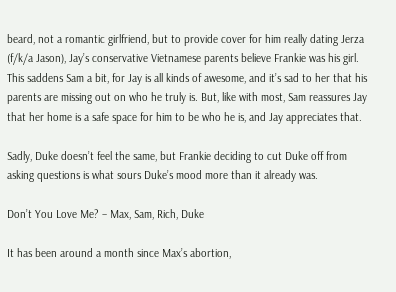beard, not a romantic girlfriend, but to provide cover for him really dating Jerza (f/k/a Jason), Jay’s conservative Vietnamese parents believe Frankie was his girl. This saddens Sam a bit, for Jay is all kinds of awesome, and it’s sad to her that his parents are missing out on who he truly is. But, like with most, Sam reassures Jay that her home is a safe space for him to be who he is, and Jay appreciates that.

Sadly, Duke doesn’t feel the same, but Frankie deciding to cut Duke off from asking questions is what sours Duke’s mood more than it already was.

Don’t You Love Me? – Max, Sam, Rich, Duke

It has been around a month since Max’s abortion,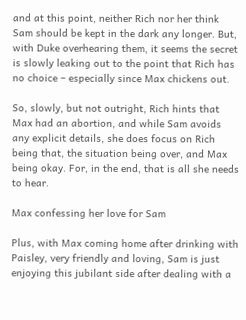and at this point, neither Rich nor her think Sam should be kept in the dark any longer. But, with Duke overhearing them, it seems the secret is slowly leaking out to the point that Rich has no choice – especially since Max chickens out.

So, slowly, but not outright, Rich hints that Max had an abortion, and while Sam avoids any explicit details, she does focus on Rich being that, the situation being over, and Max being okay. For, in the end, that is all she needs to hear.

Max confessing her love for Sam

Plus, with Max coming home after drinking with Paisley, very friendly and loving, Sam is just enjoying this jubilant side after dealing with a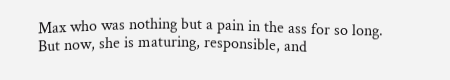Max who was nothing but a pain in the ass for so long. But now, she is maturing, responsible, and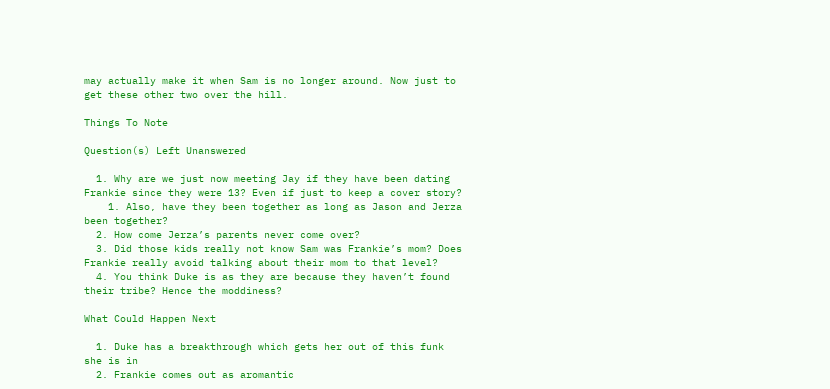may actually make it when Sam is no longer around. Now just to get these other two over the hill.

Things To Note

Question(s) Left Unanswered

  1. Why are we just now meeting Jay if they have been dating Frankie since they were 13? Even if just to keep a cover story?
    1. Also, have they been together as long as Jason and Jerza been together?
  2. How come Jerza’s parents never come over?
  3. Did those kids really not know Sam was Frankie’s mom? Does Frankie really avoid talking about their mom to that level?
  4. You think Duke is as they are because they haven’t found their tribe? Hence the moddiness?

What Could Happen Next

  1. Duke has a breakthrough which gets her out of this funk she is in
  2. Frankie comes out as aromantic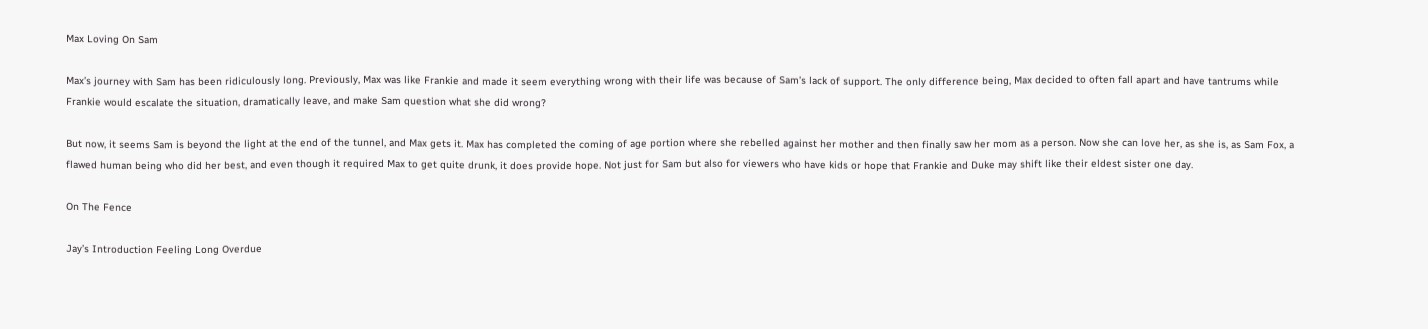Max Loving On Sam

Max’s journey with Sam has been ridiculously long. Previously, Max was like Frankie and made it seem everything wrong with their life was because of Sam’s lack of support. The only difference being, Max decided to often fall apart and have tantrums while Frankie would escalate the situation, dramatically leave, and make Sam question what she did wrong?

But now, it seems Sam is beyond the light at the end of the tunnel, and Max gets it. Max has completed the coming of age portion where she rebelled against her mother and then finally saw her mom as a person. Now she can love her, as she is, as Sam Fox, a flawed human being who did her best, and even though it required Max to get quite drunk, it does provide hope. Not just for Sam but also for viewers who have kids or hope that Frankie and Duke may shift like their eldest sister one day.

On The Fence

Jay’s Introduction Feeling Long Overdue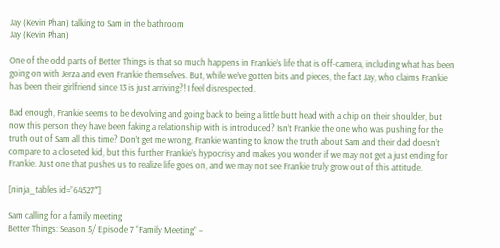Jay (Kevin Phan) talking to Sam in the bathroom
Jay (Kevin Phan)

One of the odd parts of Better Things is that so much happens in Frankie’s life that is off-camera, including what has been going on with Jerza and even Frankie themselves. But, while we’ve gotten bits and pieces, the fact Jay, who claims Frankie has been their girlfriend since 13 is just arriving?! I feel disrespected.

Bad enough, Frankie seems to be devolving and going back to being a little butt head with a chip on their shoulder, but now this person they have been faking a relationship with is introduced? Isn’t Frankie the one who was pushing for the truth out of Sam all this time? Don’t get me wrong, Frankie wanting to know the truth about Sam and their dad doesn’t compare to a closeted kid, but this further Frankie’s hypocrisy and makes you wonder if we may not get a just ending for Frankie. Just one that pushes us to realize life goes on, and we may not see Frankie truly grow out of this attitude.

[ninja_tables id=”64527″]

Sam calling for a family meeting
Better Things: Season 5/ Episode 7 “Family Meeting” –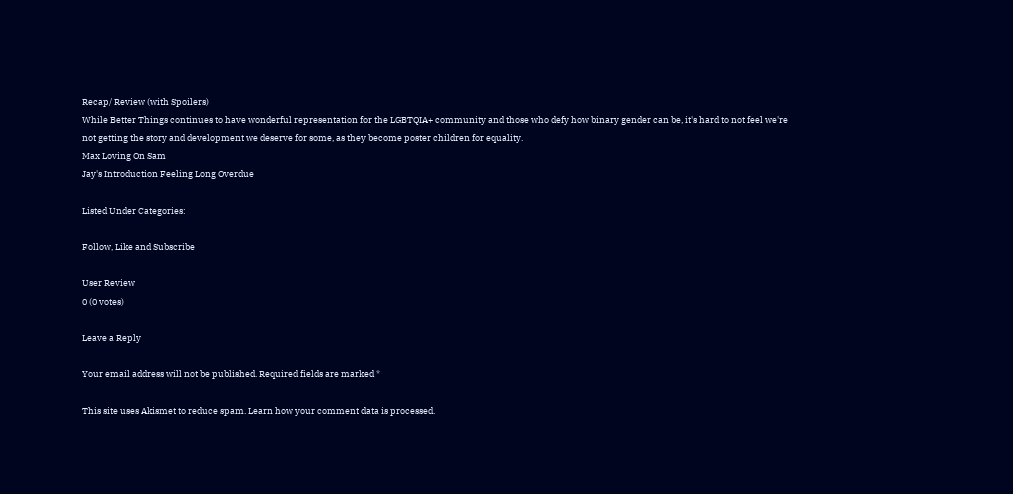Recap/ Review (with Spoilers)
While Better Things continues to have wonderful representation for the LGBTQIA+ community and those who defy how binary gender can be, it's hard to not feel we're not getting the story and development we deserve for some, as they become poster children for equality.
Max Loving On Sam
Jay's Introduction Feeling Long Overdue

Listed Under Categories:

Follow, Like and Subscribe

User Review
0 (0 votes)

Leave a Reply

Your email address will not be published. Required fields are marked *

This site uses Akismet to reduce spam. Learn how your comment data is processed.